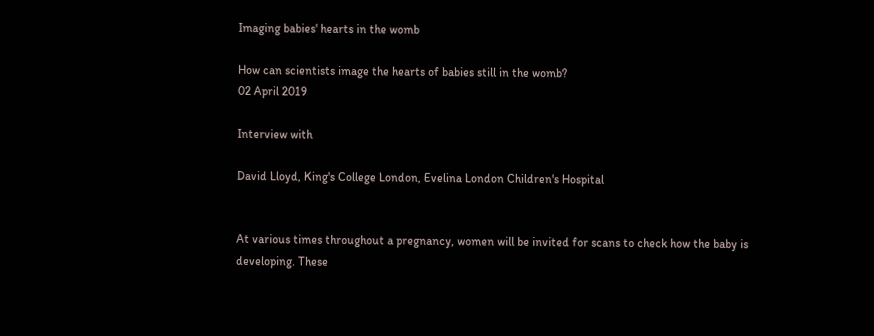Imaging babies' hearts in the womb

How can scientists image the hearts of babies still in the womb?
02 April 2019

Interview with

David Lloyd, King's College London, Evelina London Children's Hospital


At various times throughout a pregnancy, women will be invited for scans to check how the baby is developing. These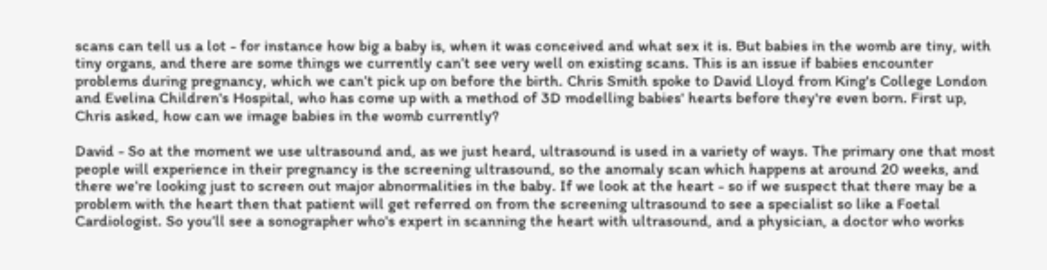scans can tell us a lot - for instance how big a baby is, when it was conceived and what sex it is. But babies in the womb are tiny, with tiny organs, and there are some things we currently can’t see very well on existing scans. This is an issue if babies encounter problems during pregnancy, which we can’t pick up on before the birth. Chris Smith spoke to David Lloyd from King's College London and Evelina Children's Hospital, who has come up with a method of 3D modelling babies' hearts before they're even born. First up, Chris asked, how can we image babies in the womb currently?

David - So at the moment we use ultrasound and, as we just heard, ultrasound is used in a variety of ways. The primary one that most people will experience in their pregnancy is the screening ultrasound, so the anomaly scan which happens at around 20 weeks, and there we’re looking just to screen out major abnormalities in the baby. If we look at the heart - so if we suspect that there may be a problem with the heart then that patient will get referred on from the screening ultrasound to see a specialist so like a Foetal Cardiologist. So you’ll see a sonographer who's expert in scanning the heart with ultrasound, and a physician, a doctor who works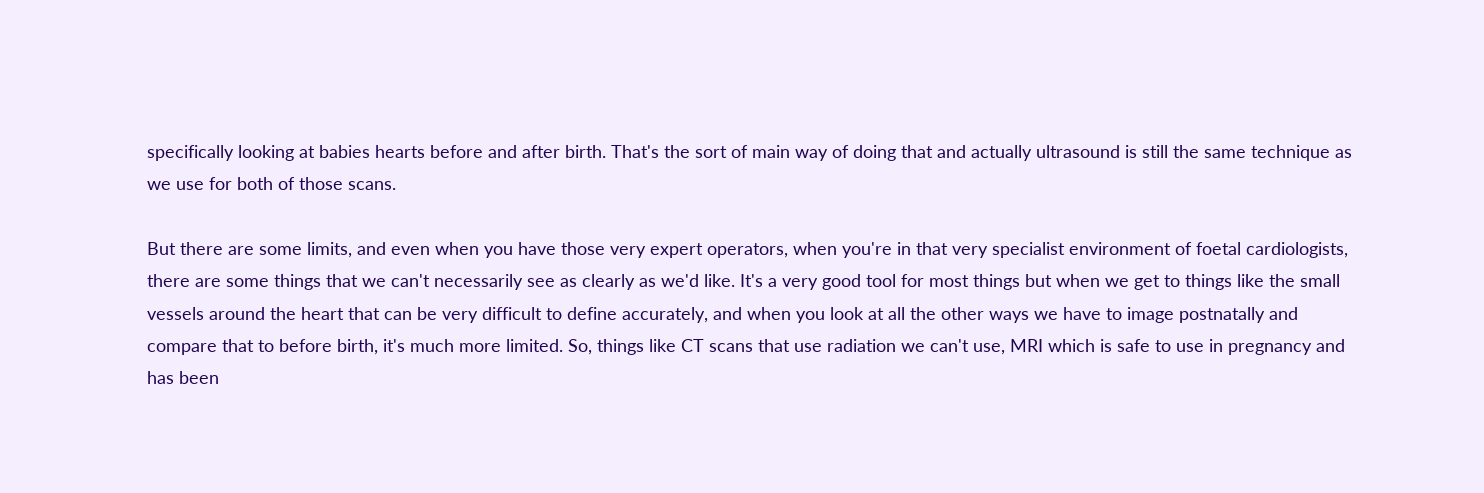specifically looking at babies hearts before and after birth. That's the sort of main way of doing that and actually ultrasound is still the same technique as we use for both of those scans.

But there are some limits, and even when you have those very expert operators, when you're in that very specialist environment of foetal cardiologists, there are some things that we can't necessarily see as clearly as we'd like. It's a very good tool for most things but when we get to things like the small vessels around the heart that can be very difficult to define accurately, and when you look at all the other ways we have to image postnatally and compare that to before birth, it's much more limited. So, things like CT scans that use radiation we can't use, MRI which is safe to use in pregnancy and has been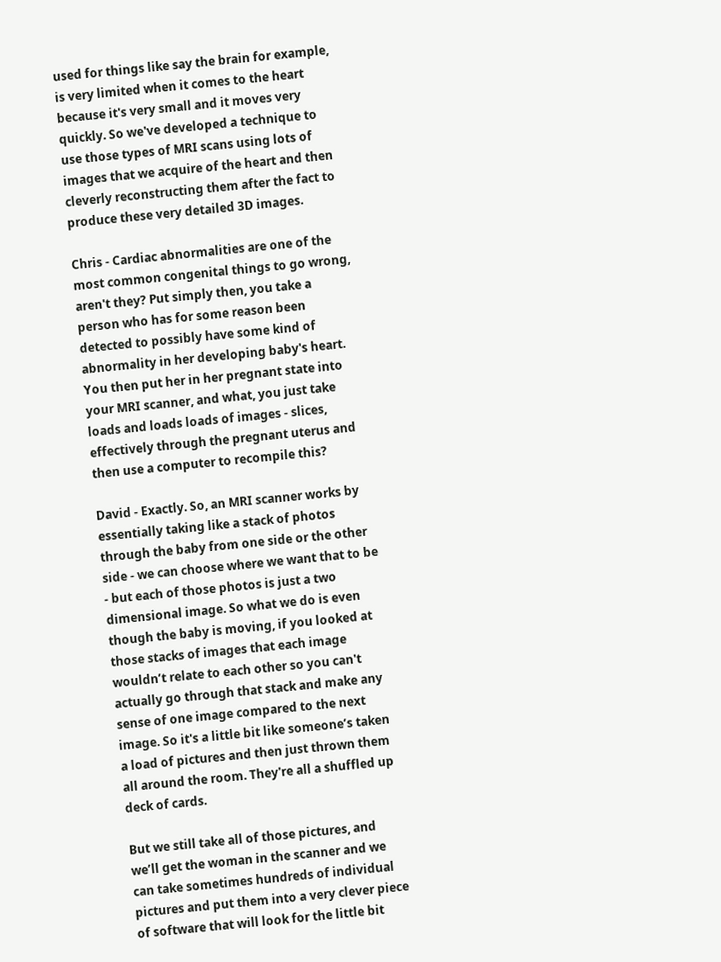used for things like say the brain for example, is very limited when it comes to the heart because it's very small and it moves very quickly. So we've developed a technique to use those types of MRI scans using lots of images that we acquire of the heart and then cleverly reconstructing them after the fact to produce these very detailed 3D images.

Chris - Cardiac abnormalities are one of the most common congenital things to go wrong, aren't they? Put simply then, you take a person who has for some reason been detected to possibly have some kind of abnormality in her developing baby's heart. You then put her in her pregnant state into your MRI scanner, and what, you just take loads and loads loads of images - slices, effectively through the pregnant uterus and then use a computer to recompile this?

David - Exactly. So, an MRI scanner works by essentially taking like a stack of photos through the baby from one side or the other side - we can choose where we want that to be - but each of those photos is just a two dimensional image. So what we do is even though the baby is moving, if you looked at those stacks of images that each image wouldn’t relate to each other so you can't actually go through that stack and make any sense of one image compared to the next image. So it's a little bit like someone’s taken a load of pictures and then just thrown them all around the room. They're all a shuffled up deck of cards.

But we still take all of those pictures, and we’ll get the woman in the scanner and we can take sometimes hundreds of individual pictures and put them into a very clever piece of software that will look for the little bit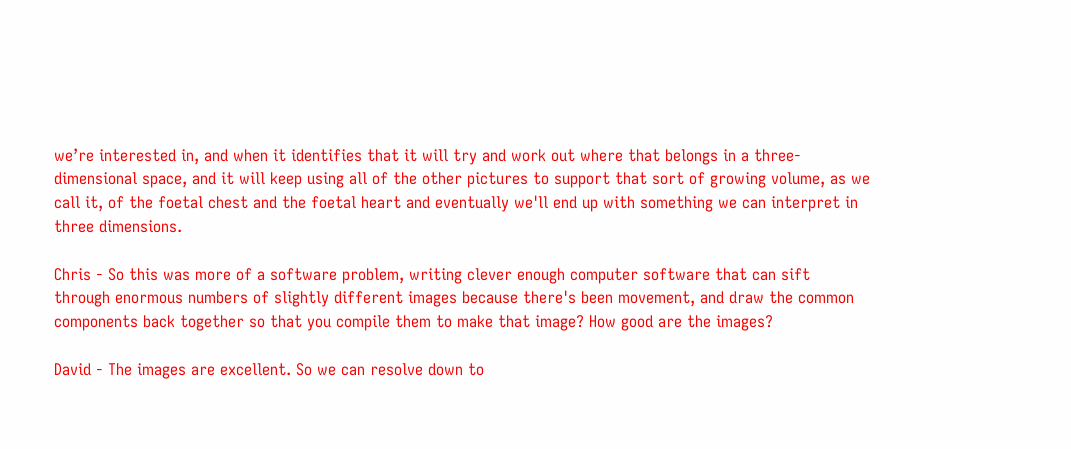we’re interested in, and when it identifies that it will try and work out where that belongs in a three-dimensional space, and it will keep using all of the other pictures to support that sort of growing volume, as we call it, of the foetal chest and the foetal heart and eventually we'll end up with something we can interpret in three dimensions.

Chris - So this was more of a software problem, writing clever enough computer software that can sift through enormous numbers of slightly different images because there's been movement, and draw the common components back together so that you compile them to make that image? How good are the images?

David - The images are excellent. So we can resolve down to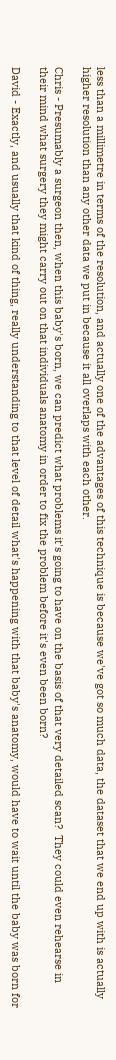less than a millimetre in terms of the resolution, and actually one of the advantages of this technique is because we've got so much data, the dataset that we end up with is actually higher resolution than any other data we put in because it all overlaps with each other.

Chris - Presumably a surgeon then, when this baby's born, we can predict what problems it's going to have on the basis of that very detailed scan?  They could even rehearse in their mind what surgery they might carry out on that individuals anatomy in order to fix the problem before it's even been born?

David - Exactly, and usually that kind of thing, really understanding to that level of detail what's happening with that baby's anatomy, would have to wait until the baby was born for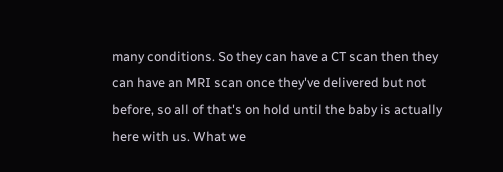many conditions. So they can have a CT scan then they can have an MRI scan once they've delivered but not before, so all of that's on hold until the baby is actually here with us. What we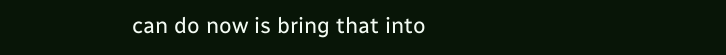can do now is bring that into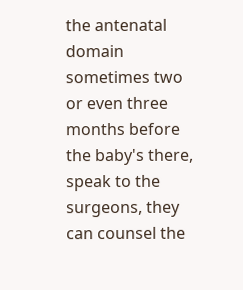the antenatal domain sometimes two or even three months before the baby's there, speak to the surgeons, they can counsel the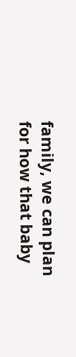family, we can plan for how that baby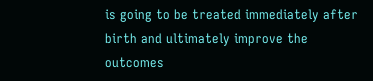is going to be treated immediately after birth and ultimately improve the outcomes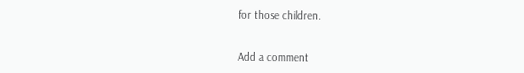for those children.


Add a comment